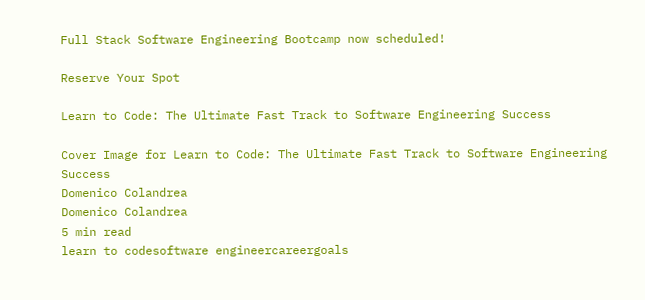Full Stack Software Engineering Bootcamp now scheduled!

Reserve Your Spot

Learn to Code: The Ultimate Fast Track to Software Engineering Success

Cover Image for Learn to Code: The Ultimate Fast Track to Software Engineering Success
Domenico Colandrea
Domenico Colandrea
5 min read
learn to codesoftware engineercareergoals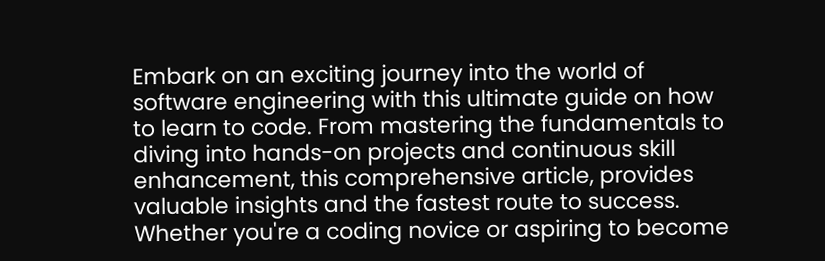Embark on an exciting journey into the world of software engineering with this ultimate guide on how to learn to code. From mastering the fundamentals to diving into hands-on projects and continuous skill enhancement, this comprehensive article, provides valuable insights and the fastest route to success. Whether you're a coding novice or aspiring to become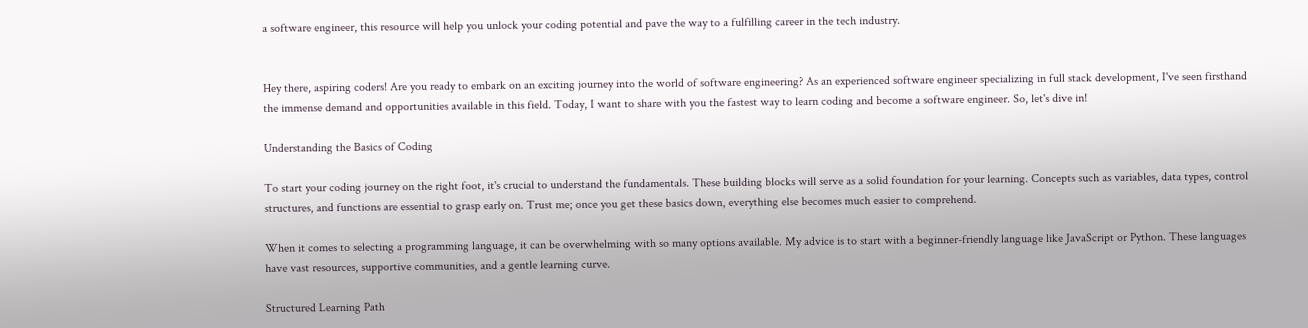a software engineer, this resource will help you unlock your coding potential and pave the way to a fulfilling career in the tech industry.


Hey there, aspiring coders! Are you ready to embark on an exciting journey into the world of software engineering? As an experienced software engineer specializing in full stack development, I've seen firsthand the immense demand and opportunities available in this field. Today, I want to share with you the fastest way to learn coding and become a software engineer. So, let's dive in!

Understanding the Basics of Coding

To start your coding journey on the right foot, it's crucial to understand the fundamentals. These building blocks will serve as a solid foundation for your learning. Concepts such as variables, data types, control structures, and functions are essential to grasp early on. Trust me; once you get these basics down, everything else becomes much easier to comprehend.

When it comes to selecting a programming language, it can be overwhelming with so many options available. My advice is to start with a beginner-friendly language like JavaScript or Python. These languages have vast resources, supportive communities, and a gentle learning curve.

Structured Learning Path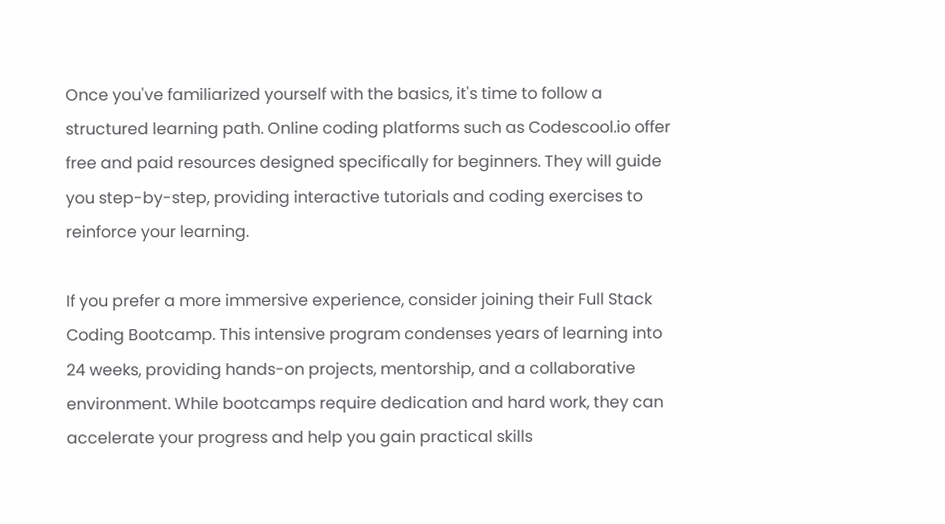Once you've familiarized yourself with the basics, it's time to follow a structured learning path. Online coding platforms such as Codescool.io offer free and paid resources designed specifically for beginners. They will guide you step-by-step, providing interactive tutorials and coding exercises to reinforce your learning.

If you prefer a more immersive experience, consider joining their Full Stack Coding Bootcamp. This intensive program condenses years of learning into 24 weeks, providing hands-on projects, mentorship, and a collaborative environment. While bootcamps require dedication and hard work, they can accelerate your progress and help you gain practical skills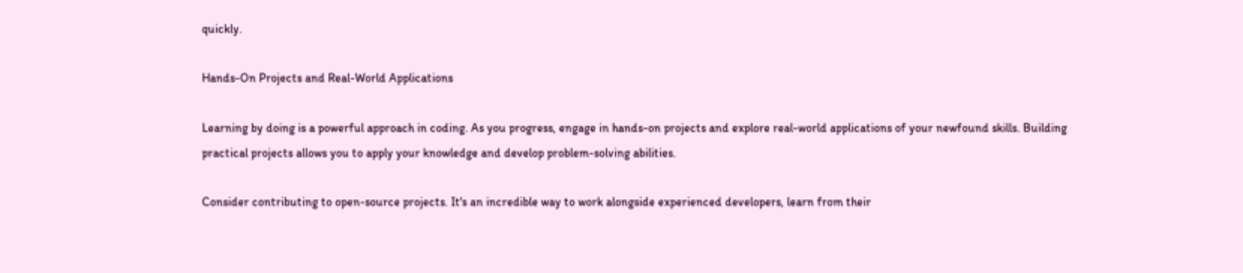quickly.

Hands-On Projects and Real-World Applications

Learning by doing is a powerful approach in coding. As you progress, engage in hands-on projects and explore real-world applications of your newfound skills. Building practical projects allows you to apply your knowledge and develop problem-solving abilities.

Consider contributing to open-source projects. It's an incredible way to work alongside experienced developers, learn from their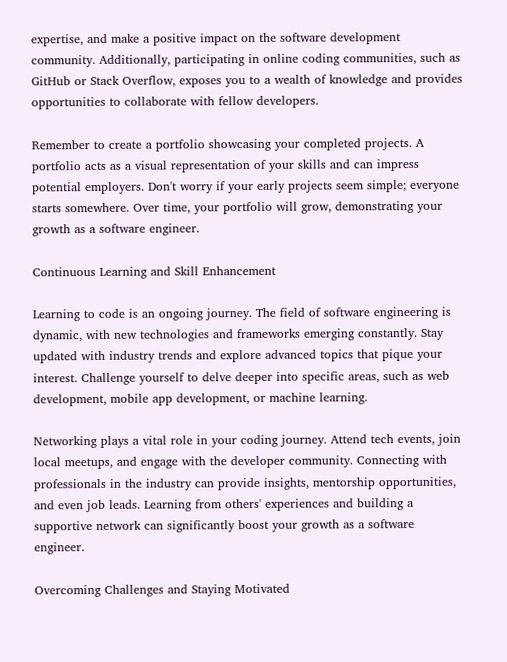expertise, and make a positive impact on the software development community. Additionally, participating in online coding communities, such as GitHub or Stack Overflow, exposes you to a wealth of knowledge and provides opportunities to collaborate with fellow developers.

Remember to create a portfolio showcasing your completed projects. A portfolio acts as a visual representation of your skills and can impress potential employers. Don't worry if your early projects seem simple; everyone starts somewhere. Over time, your portfolio will grow, demonstrating your growth as a software engineer.

Continuous Learning and Skill Enhancement

Learning to code is an ongoing journey. The field of software engineering is dynamic, with new technologies and frameworks emerging constantly. Stay updated with industry trends and explore advanced topics that pique your interest. Challenge yourself to delve deeper into specific areas, such as web development, mobile app development, or machine learning.

Networking plays a vital role in your coding journey. Attend tech events, join local meetups, and engage with the developer community. Connecting with professionals in the industry can provide insights, mentorship opportunities, and even job leads. Learning from others' experiences and building a supportive network can significantly boost your growth as a software engineer.

Overcoming Challenges and Staying Motivated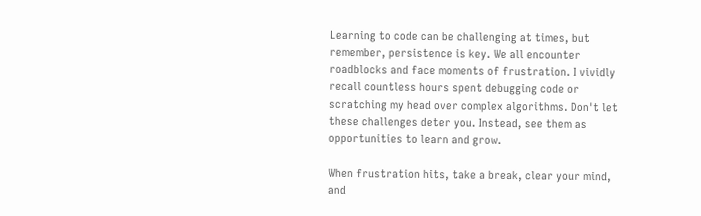Learning to code can be challenging at times, but remember, persistence is key. We all encounter roadblocks and face moments of frustration. I vividly recall countless hours spent debugging code or scratching my head over complex algorithms. Don't let these challenges deter you. Instead, see them as opportunities to learn and grow.

When frustration hits, take a break, clear your mind, and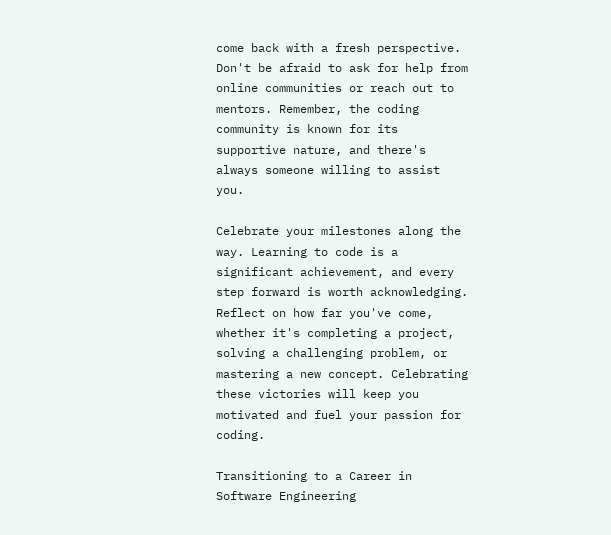come back with a fresh perspective. Don't be afraid to ask for help from online communities or reach out to mentors. Remember, the coding community is known for its supportive nature, and there's always someone willing to assist you.

Celebrate your milestones along the way. Learning to code is a significant achievement, and every step forward is worth acknowledging. Reflect on how far you've come, whether it's completing a project, solving a challenging problem, or mastering a new concept. Celebrating these victories will keep you motivated and fuel your passion for coding.

Transitioning to a Career in Software Engineering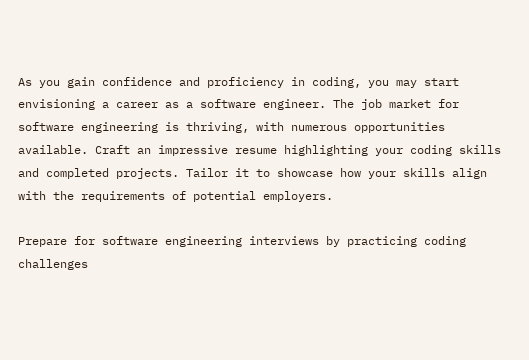As you gain confidence and proficiency in coding, you may start envisioning a career as a software engineer. The job market for software engineering is thriving, with numerous opportunities available. Craft an impressive resume highlighting your coding skills and completed projects. Tailor it to showcase how your skills align with the requirements of potential employers.

Prepare for software engineering interviews by practicing coding challenges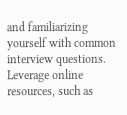and familiarizing yourself with common interview questions. Leverage online resources, such as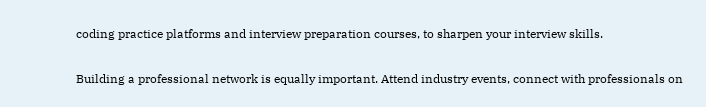coding practice platforms and interview preparation courses, to sharpen your interview skills.

Building a professional network is equally important. Attend industry events, connect with professionals on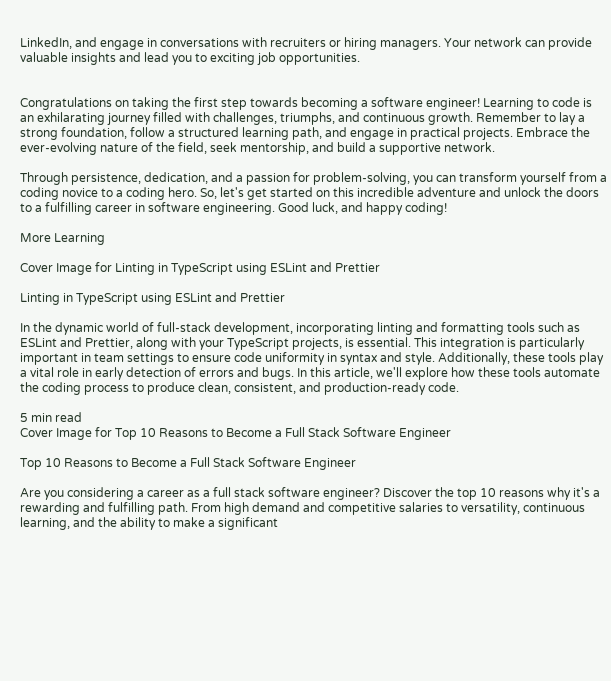LinkedIn, and engage in conversations with recruiters or hiring managers. Your network can provide valuable insights and lead you to exciting job opportunities.


Congratulations on taking the first step towards becoming a software engineer! Learning to code is an exhilarating journey filled with challenges, triumphs, and continuous growth. Remember to lay a strong foundation, follow a structured learning path, and engage in practical projects. Embrace the ever-evolving nature of the field, seek mentorship, and build a supportive network.

Through persistence, dedication, and a passion for problem-solving, you can transform yourself from a coding novice to a coding hero. So, let's get started on this incredible adventure and unlock the doors to a fulfilling career in software engineering. Good luck, and happy coding!

More Learning

Cover Image for Linting in TypeScript using ESLint and Prettier

Linting in TypeScript using ESLint and Prettier

In the dynamic world of full-stack development, incorporating linting and formatting tools such as ESLint and Prettier, along with your TypeScript projects, is essential. This integration is particularly important in team settings to ensure code uniformity in syntax and style. Additionally, these tools play a vital role in early detection of errors and bugs. In this article, we'll explore how these tools automate the coding process to produce clean, consistent, and production-ready code.

5 min read
Cover Image for Top 10 Reasons to Become a Full Stack Software Engineer

Top 10 Reasons to Become a Full Stack Software Engineer

Are you considering a career as a full stack software engineer? Discover the top 10 reasons why it's a rewarding and fulfilling path. From high demand and competitive salaries to versatility, continuous learning, and the ability to make a significant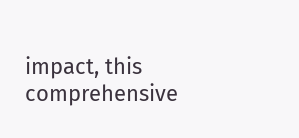impact, this comprehensive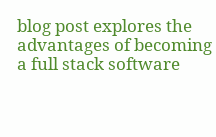blog post explores the advantages of becoming a full stack software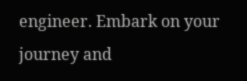engineer. Embark on your journey and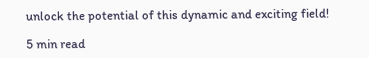unlock the potential of this dynamic and exciting field!

5 min read